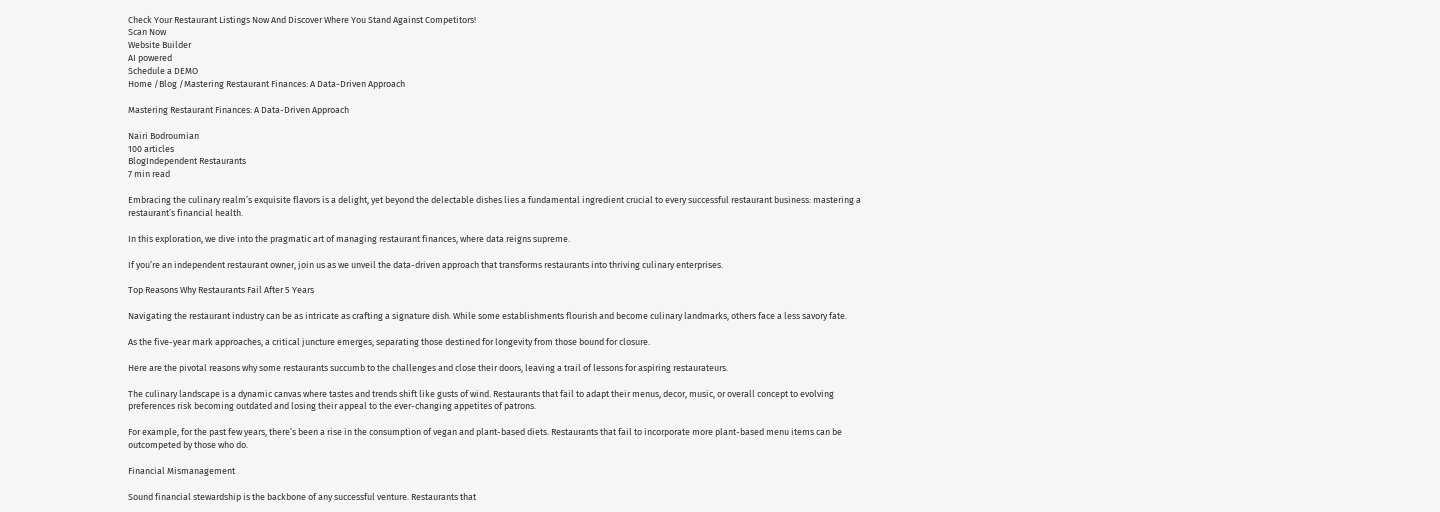Check Your Restaurant Listings Now And Discover Where You Stand Against Competitors!
Scan Now
Website Builder
AI powered
Schedule a DEMO
Home /Blog /Mastering Restaurant Finances: A Data-Driven Approach

Mastering Restaurant Finances: A Data-Driven Approach

Nairi Bodroumian
100 articles
BlogIndependent Restaurants
7 min read

Embracing the culinary realm’s exquisite flavors is a delight, yet beyond the delectable dishes lies a fundamental ingredient crucial to every successful restaurant business: mastering a restaurant’s financial health.

In this exploration, we dive into the pragmatic art of managing restaurant finances, where data reigns supreme.

If you’re an independent restaurant owner, join us as we unveil the data-driven approach that transforms restaurants into thriving culinary enterprises.

Top Reasons Why Restaurants Fail After 5 Years

Navigating the restaurant industry can be as intricate as crafting a signature dish. While some establishments flourish and become culinary landmarks, others face a less savory fate.

As the five-year mark approaches, a critical juncture emerges, separating those destined for longevity from those bound for closure.

Here are the pivotal reasons why some restaurants succumb to the challenges and close their doors, leaving a trail of lessons for aspiring restaurateurs.

The culinary landscape is a dynamic canvas where tastes and trends shift like gusts of wind. Restaurants that fail to adapt their menus, decor, music, or overall concept to evolving preferences risk becoming outdated and losing their appeal to the ever-changing appetites of patrons.

For example, for the past few years, there’s been a rise in the consumption of vegan and plant-based diets. Restaurants that fail to incorporate more plant-based menu items can be outcompeted by those who do.

Financial Mismanagement

Sound financial stewardship is the backbone of any successful venture. Restaurants that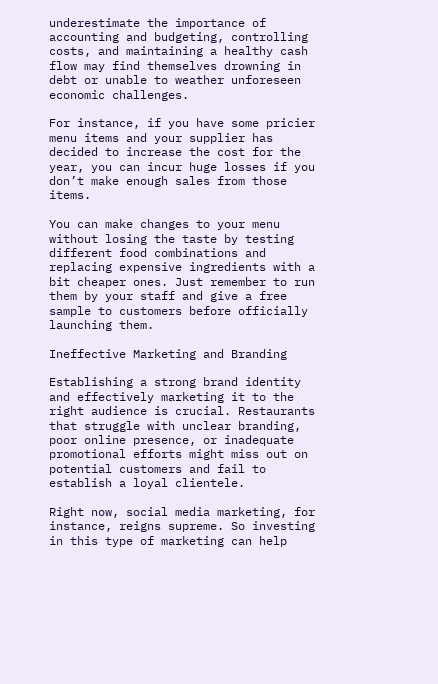underestimate the importance of accounting and budgeting, controlling costs, and maintaining a healthy cash flow may find themselves drowning in debt or unable to weather unforeseen economic challenges.

For instance, if you have some pricier menu items and your supplier has decided to increase the cost for the year, you can incur huge losses if you don’t make enough sales from those items.

You can make changes to your menu without losing the taste by testing different food combinations and replacing expensive ingredients with a bit cheaper ones. Just remember to run them by your staff and give a free sample to customers before officially launching them.

Ineffective Marketing and Branding

Establishing a strong brand identity and effectively marketing it to the right audience is crucial. Restaurants that struggle with unclear branding, poor online presence, or inadequate promotional efforts might miss out on potential customers and fail to establish a loyal clientele.

Right now, social media marketing, for instance, reigns supreme. So investing in this type of marketing can help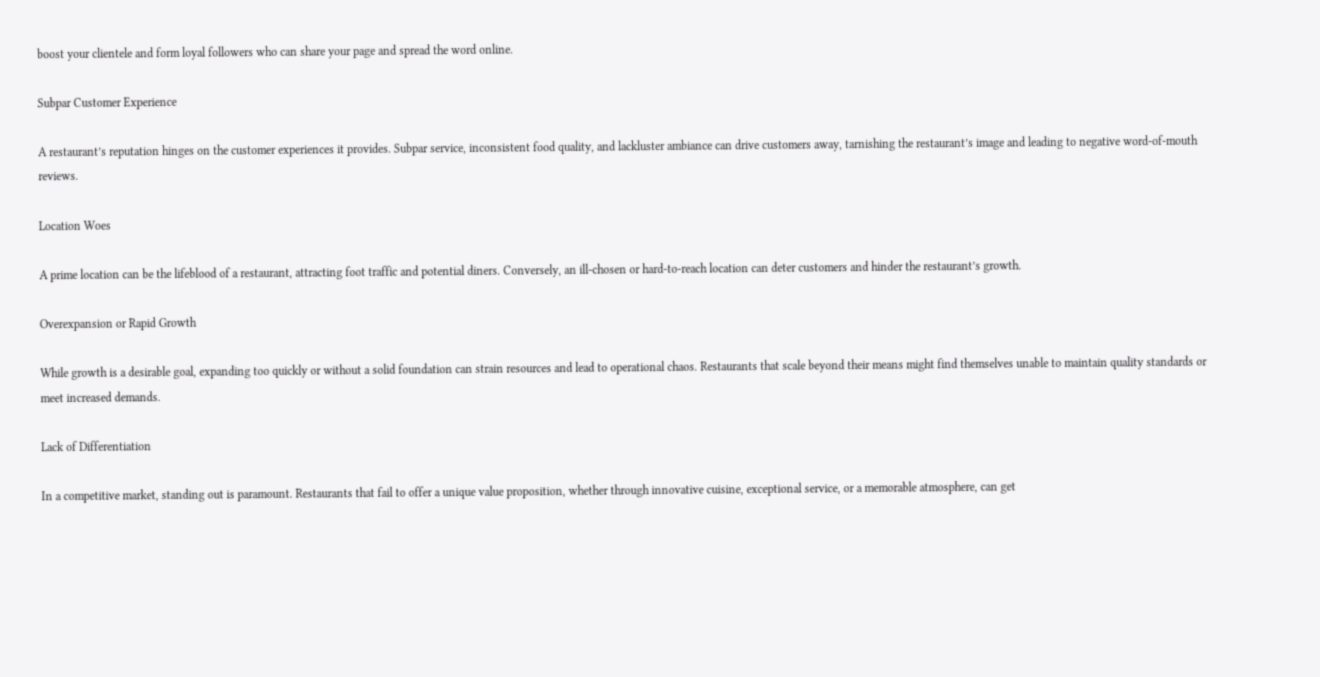boost your clientele and form loyal followers who can share your page and spread the word online.

Subpar Customer Experience

A restaurant’s reputation hinges on the customer experiences it provides. Subpar service, inconsistent food quality, and lackluster ambiance can drive customers away, tarnishing the restaurant’s image and leading to negative word-of-mouth reviews.

Location Woes

A prime location can be the lifeblood of a restaurant, attracting foot traffic and potential diners. Conversely, an ill-chosen or hard-to-reach location can deter customers and hinder the restaurant’s growth.

Overexpansion or Rapid Growth

While growth is a desirable goal, expanding too quickly or without a solid foundation can strain resources and lead to operational chaos. Restaurants that scale beyond their means might find themselves unable to maintain quality standards or meet increased demands.

Lack of Differentiation

In a competitive market, standing out is paramount. Restaurants that fail to offer a unique value proposition, whether through innovative cuisine, exceptional service, or a memorable atmosphere, can get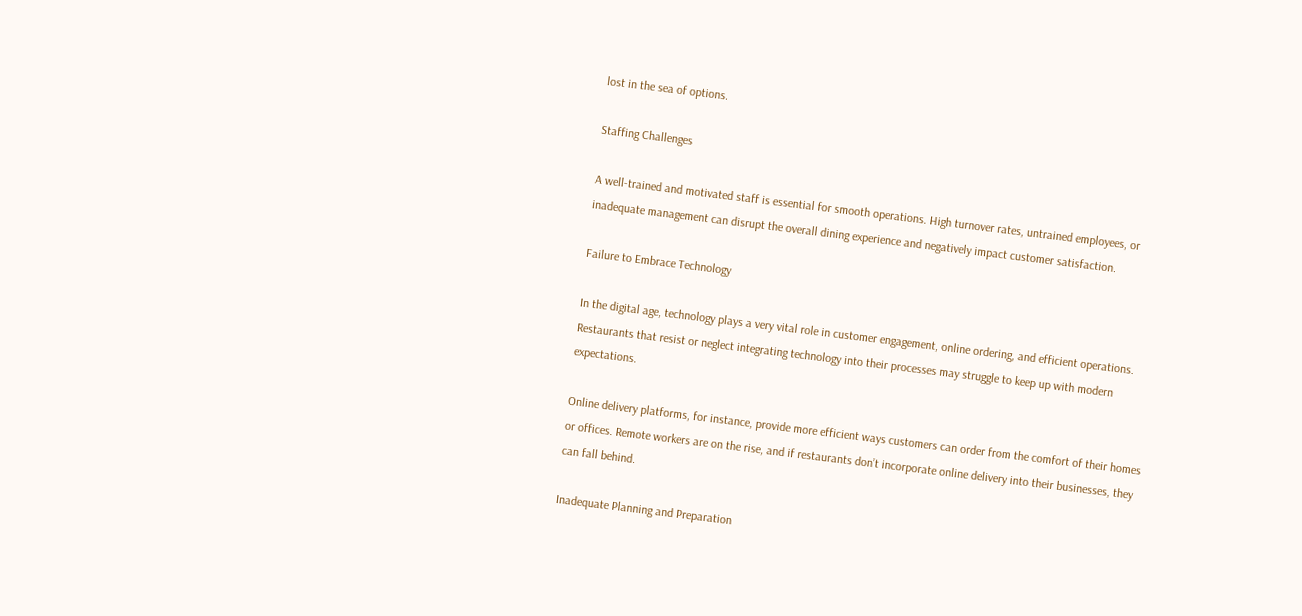lost in the sea of options.

Staffing Challenges

A well-trained and motivated staff is essential for smooth operations. High turnover rates, untrained employees, or inadequate management can disrupt the overall dining experience and negatively impact customer satisfaction.

Failure to Embrace Technology

In the digital age, technology plays a very vital role in customer engagement, online ordering, and efficient operations. Restaurants that resist or neglect integrating technology into their processes may struggle to keep up with modern expectations.

Online delivery platforms, for instance, provide more efficient ways customers can order from the comfort of their homes or offices. Remote workers are on the rise, and if restaurants don’t incorporate online delivery into their businesses, they can fall behind.

Inadequate Planning and Preparation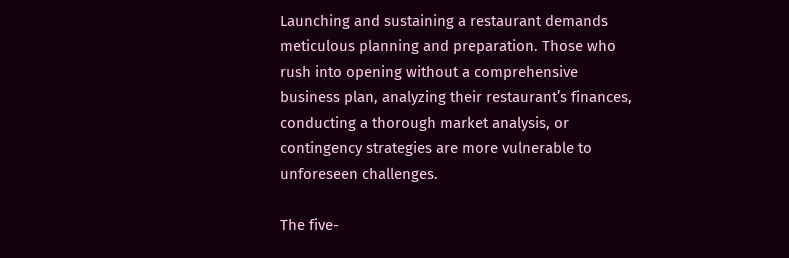Launching and sustaining a restaurant demands meticulous planning and preparation. Those who rush into opening without a comprehensive business plan, analyzing their restaurant’s finances, conducting a thorough market analysis, or contingency strategies are more vulnerable to unforeseen challenges.

The five-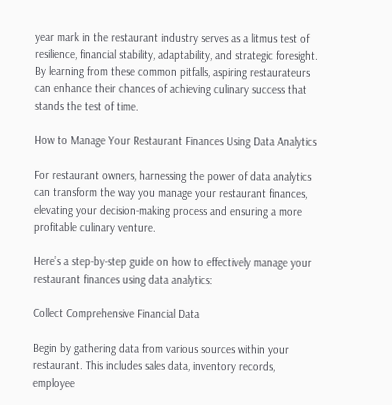year mark in the restaurant industry serves as a litmus test of resilience, financial stability, adaptability, and strategic foresight. By learning from these common pitfalls, aspiring restaurateurs can enhance their chances of achieving culinary success that stands the test of time.

How to Manage Your Restaurant Finances Using Data Analytics

For restaurant owners, harnessing the power of data analytics can transform the way you manage your restaurant finances, elevating your decision-making process and ensuring a more profitable culinary venture.

Here’s a step-by-step guide on how to effectively manage your restaurant finances using data analytics:

Collect Comprehensive Financial Data

Begin by gathering data from various sources within your restaurant. This includes sales data, inventory records, employee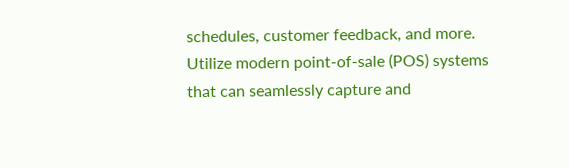schedules, customer feedback, and more. Utilize modern point-of-sale (POS) systems that can seamlessly capture and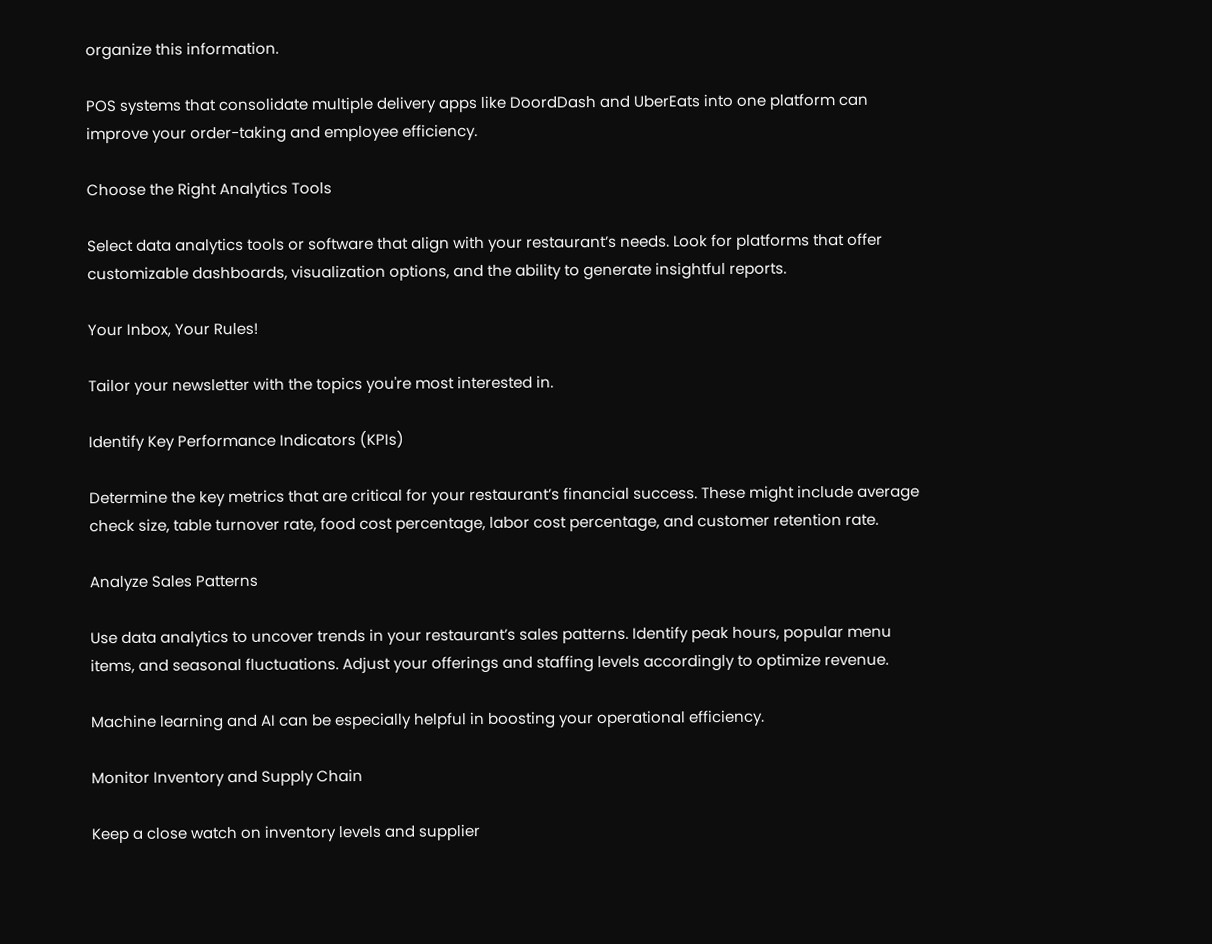organize this information.

POS systems that consolidate multiple delivery apps like DoordDash and UberEats into one platform can improve your order-taking and employee efficiency.

Choose the Right Analytics Tools

Select data analytics tools or software that align with your restaurant’s needs. Look for platforms that offer customizable dashboards, visualization options, and the ability to generate insightful reports.

Your Inbox, Your Rules!

Tailor your newsletter with the topics you're most interested in.

Identify Key Performance Indicators (KPIs)

Determine the key metrics that are critical for your restaurant’s financial success. These might include average check size, table turnover rate, food cost percentage, labor cost percentage, and customer retention rate.

Analyze Sales Patterns

Use data analytics to uncover trends in your restaurant’s sales patterns. Identify peak hours, popular menu items, and seasonal fluctuations. Adjust your offerings and staffing levels accordingly to optimize revenue.

Machine learning and AI can be especially helpful in boosting your operational efficiency.

Monitor Inventory and Supply Chain

Keep a close watch on inventory levels and supplier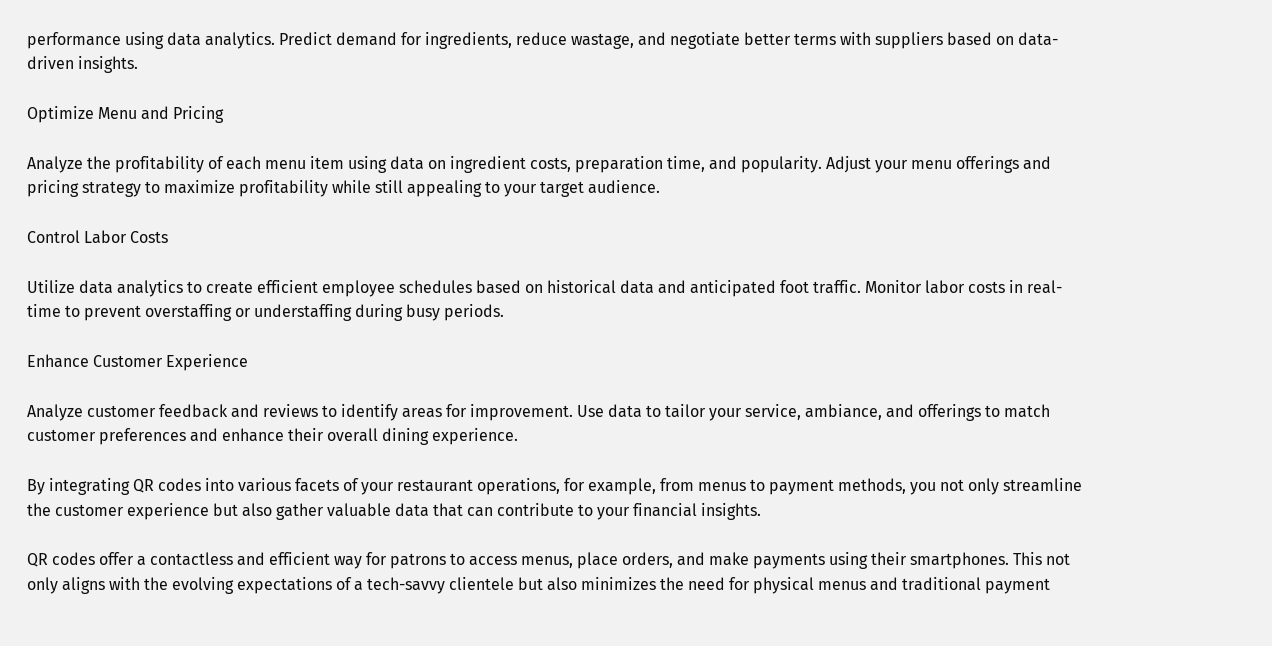performance using data analytics. Predict demand for ingredients, reduce wastage, and negotiate better terms with suppliers based on data-driven insights.

Optimize Menu and Pricing

Analyze the profitability of each menu item using data on ingredient costs, preparation time, and popularity. Adjust your menu offerings and pricing strategy to maximize profitability while still appealing to your target audience.

Control Labor Costs

Utilize data analytics to create efficient employee schedules based on historical data and anticipated foot traffic. Monitor labor costs in real-time to prevent overstaffing or understaffing during busy periods.

Enhance Customer Experience

Analyze customer feedback and reviews to identify areas for improvement. Use data to tailor your service, ambiance, and offerings to match customer preferences and enhance their overall dining experience.

By integrating QR codes into various facets of your restaurant operations, for example, from menus to payment methods, you not only streamline the customer experience but also gather valuable data that can contribute to your financial insights.

QR codes offer a contactless and efficient way for patrons to access menus, place orders, and make payments using their smartphones. This not only aligns with the evolving expectations of a tech-savvy clientele but also minimizes the need for physical menus and traditional payment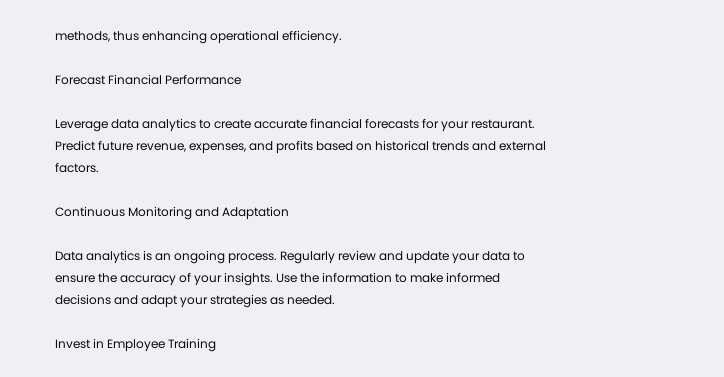methods, thus enhancing operational efficiency.

Forecast Financial Performance

Leverage data analytics to create accurate financial forecasts for your restaurant. Predict future revenue, expenses, and profits based on historical trends and external factors.

Continuous Monitoring and Adaptation

Data analytics is an ongoing process. Regularly review and update your data to ensure the accuracy of your insights. Use the information to make informed decisions and adapt your strategies as needed.

Invest in Employee Training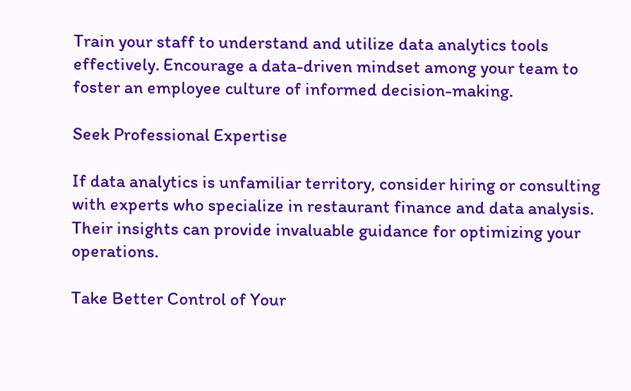Train your staff to understand and utilize data analytics tools effectively. Encourage a data-driven mindset among your team to foster an employee culture of informed decision-making.

Seek Professional Expertise

If data analytics is unfamiliar territory, consider hiring or consulting with experts who specialize in restaurant finance and data analysis. Their insights can provide invaluable guidance for optimizing your operations.

Take Better Control of Your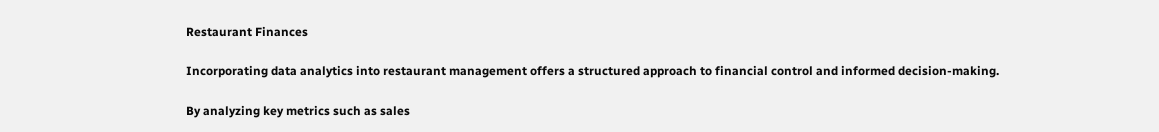Restaurant Finances

Incorporating data analytics into restaurant management offers a structured approach to financial control and informed decision-making.

By analyzing key metrics such as sales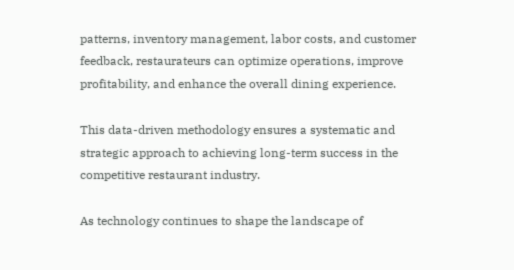patterns, inventory management, labor costs, and customer feedback, restaurateurs can optimize operations, improve profitability, and enhance the overall dining experience.

This data-driven methodology ensures a systematic and strategic approach to achieving long-term success in the competitive restaurant industry.

As technology continues to shape the landscape of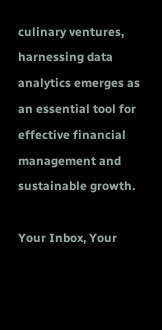culinary ventures, harnessing data analytics emerges as an essential tool for effective financial management and sustainable growth.

Your Inbox, Your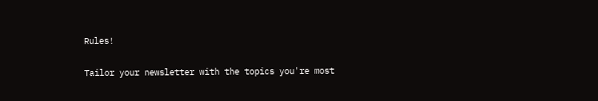Rules!

Tailor your newsletter with the topics you're most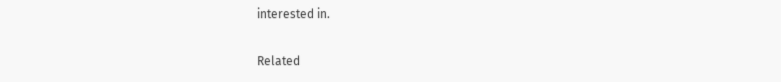interested in.

Related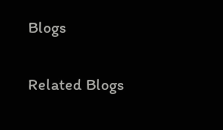Blogs

Related Blogs